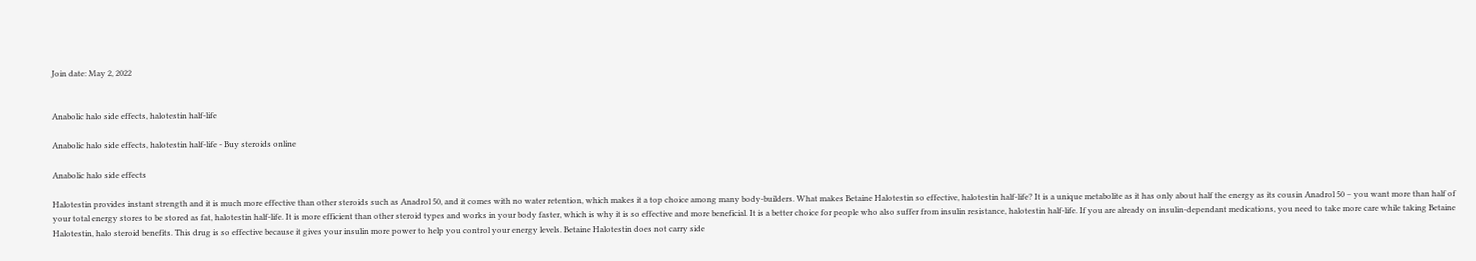Join date: May 2, 2022


Anabolic halo side effects, halotestin half-life

Anabolic halo side effects, halotestin half-life - Buy steroids online

Anabolic halo side effects

Halotestin provides instant strength and it is much more effective than other steroids such as Anadrol 50, and it comes with no water retention, which makes it a top choice among many body-builders. What makes Betaine Halotestin so effective, halotestin half-life? It is a unique metabolite as it has only about half the energy as its cousin Anadrol 50 – you want more than half of your total energy stores to be stored as fat, halotestin half-life. It is more efficient than other steroid types and works in your body faster, which is why it is so effective and more beneficial. It is a better choice for people who also suffer from insulin resistance, halotestin half-life. If you are already on insulin-dependant medications, you need to take more care while taking Betaine Halotestin, halo steroid benefits. This drug is so effective because it gives your insulin more power to help you control your energy levels. Betaine Halotestin does not carry side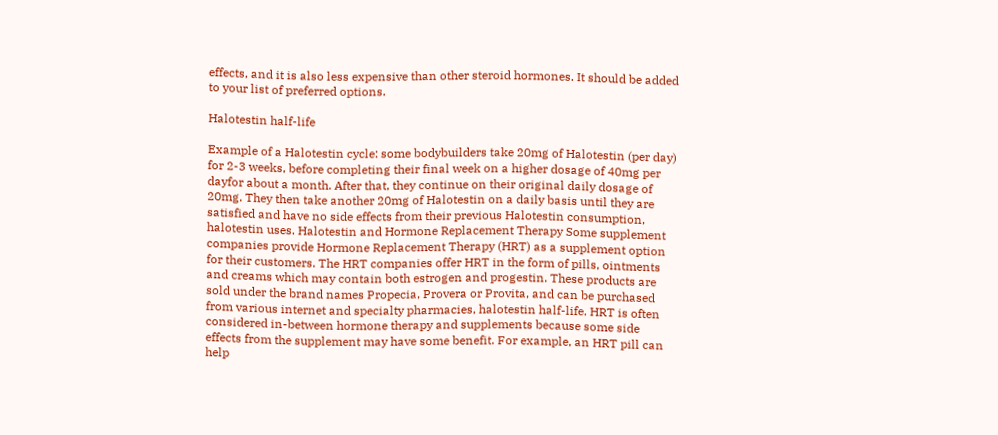effects, and it is also less expensive than other steroid hormones. It should be added to your list of preferred options.

Halotestin half-life

Example of a Halotestin cycle: some bodybuilders take 20mg of Halotestin (per day) for 2-3 weeks, before completing their final week on a higher dosage of 40mg per dayfor about a month. After that, they continue on their original daily dosage of 20mg. They then take another 20mg of Halotestin on a daily basis until they are satisfied and have no side effects from their previous Halotestin consumption, halotestin uses. Halotestin and Hormone Replacement Therapy Some supplement companies provide Hormone Replacement Therapy (HRT) as a supplement option for their customers. The HRT companies offer HRT in the form of pills, ointments and creams which may contain both estrogen and progestin. These products are sold under the brand names Propecia, Provera or Provita, and can be purchased from various internet and specialty pharmacies, halotestin half-life. HRT is often considered in-between hormone therapy and supplements because some side effects from the supplement may have some benefit. For example, an HRT pill can help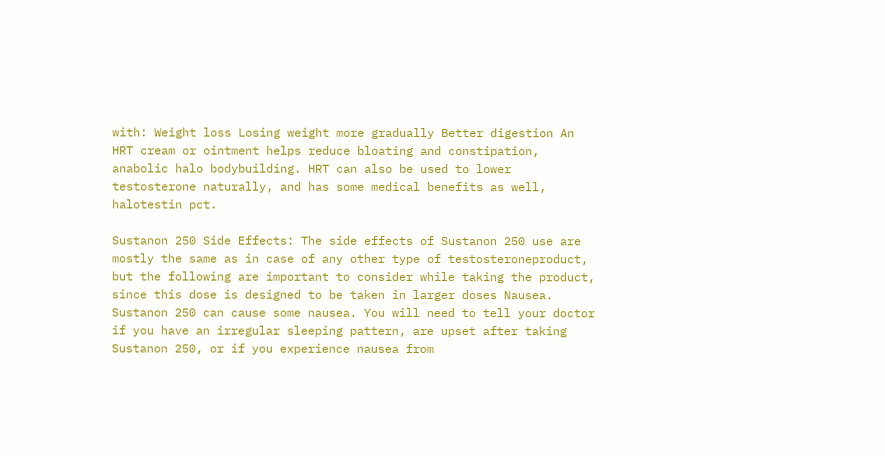with: Weight loss Losing weight more gradually Better digestion An HRT cream or ointment helps reduce bloating and constipation, anabolic halo bodybuilding. HRT can also be used to lower testosterone naturally, and has some medical benefits as well, halotestin pct.

Sustanon 250 Side Effects: The side effects of Sustanon 250 use are mostly the same as in case of any other type of testosteroneproduct, but the following are important to consider while taking the product, since this dose is designed to be taken in larger doses Nausea. Sustanon 250 can cause some nausea. You will need to tell your doctor if you have an irregular sleeping pattern, are upset after taking Sustanon 250, or if you experience nausea from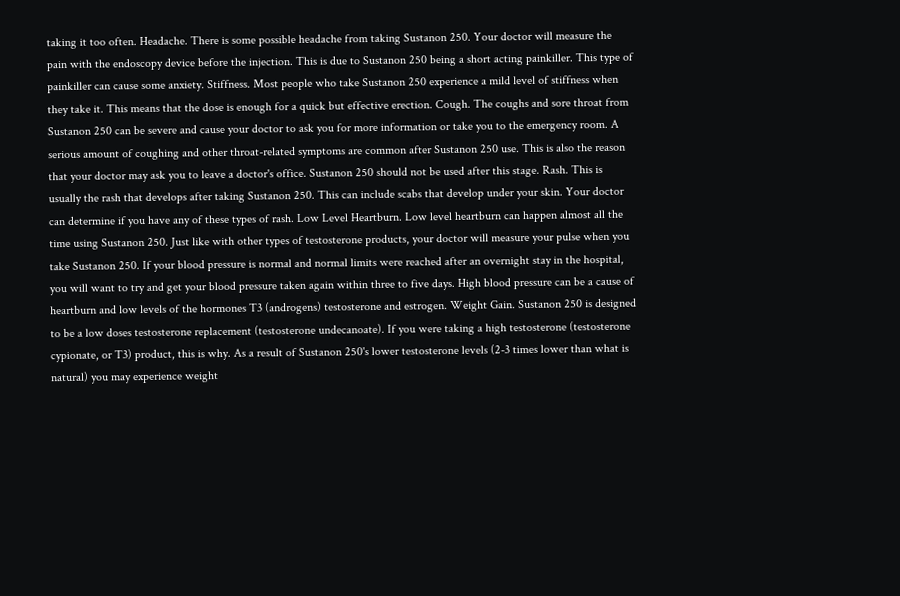taking it too often. Headache. There is some possible headache from taking Sustanon 250. Your doctor will measure the pain with the endoscopy device before the injection. This is due to Sustanon 250 being a short acting painkiller. This type of painkiller can cause some anxiety. Stiffness. Most people who take Sustanon 250 experience a mild level of stiffness when they take it. This means that the dose is enough for a quick but effective erection. Cough. The coughs and sore throat from Sustanon 250 can be severe and cause your doctor to ask you for more information or take you to the emergency room. A serious amount of coughing and other throat-related symptoms are common after Sustanon 250 use. This is also the reason that your doctor may ask you to leave a doctor's office. Sustanon 250 should not be used after this stage. Rash. This is usually the rash that develops after taking Sustanon 250. This can include scabs that develop under your skin. Your doctor can determine if you have any of these types of rash. Low Level Heartburn. Low level heartburn can happen almost all the time using Sustanon 250. Just like with other types of testosterone products, your doctor will measure your pulse when you take Sustanon 250. If your blood pressure is normal and normal limits were reached after an overnight stay in the hospital, you will want to try and get your blood pressure taken again within three to five days. High blood pressure can be a cause of heartburn and low levels of the hormones T3 (androgens) testosterone and estrogen. Weight Gain. Sustanon 250 is designed to be a low doses testosterone replacement (testosterone undecanoate). If you were taking a high testosterone (testosterone cypionate, or T3) product, this is why. As a result of Sustanon 250's lower testosterone levels (2-3 times lower than what is natural) you may experience weight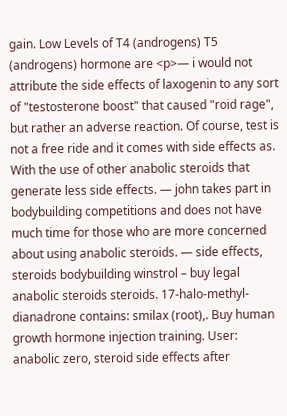gain. Low Levels of T4 (androgens) T5 (androgens) hormone are <p>— i would not attribute the side effects of laxogenin to any sort of "testosterone boost" that caused "roid rage", but rather an adverse reaction. Of course, test is not a free ride and it comes with side effects as. With the use of other anabolic steroids that generate less side effects. — john takes part in bodybuilding competitions and does not have much time for those who are more concerned about using anabolic steroids. — side effects, steroids bodybuilding winstrol – buy legal anabolic steroids steroids. 17-halo-methyl-dianadrone contains: smilax (root),. Buy human growth hormone injection training. User: anabolic zero, steroid side effects after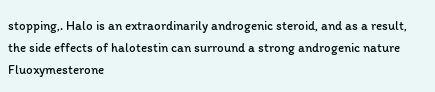stopping,. Halo is an extraordinarily androgenic steroid, and as a result, the side effects of halotestin can surround a strong androgenic nature Fluoxymesterone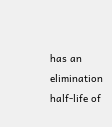has an elimination half-life of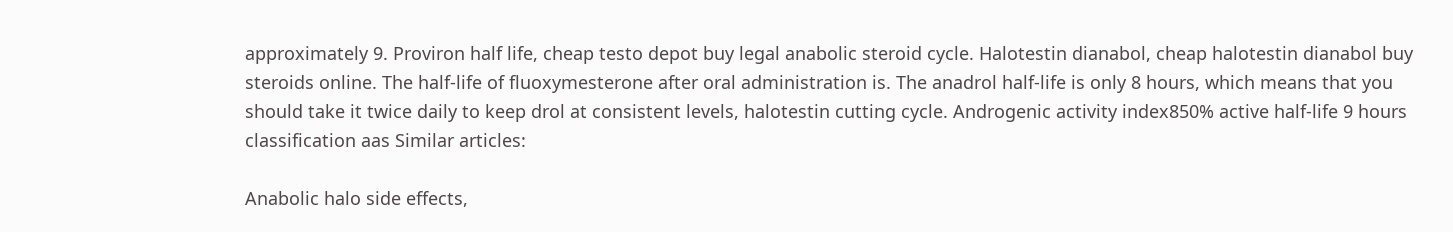approximately 9. Proviron half life, cheap testo depot buy legal anabolic steroid cycle. Halotestin dianabol, cheap halotestin dianabol buy steroids online. The half-life of fluoxymesterone after oral administration is. The anadrol half-life is only 8 hours, which means that you should take it twice daily to keep drol at consistent levels, halotestin cutting cycle. Androgenic activity index850% active half-life 9 hours classification aas Similar articles:

Anabolic halo side effects,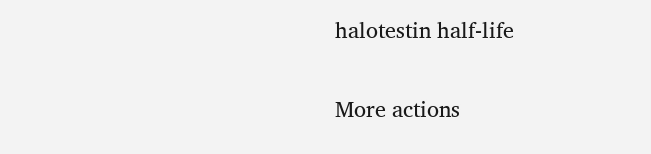halotestin half-life

More actions